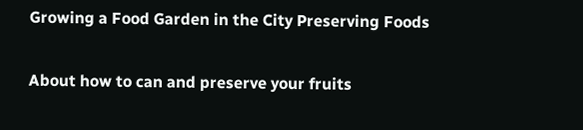Growing a Food Garden in the City Preserving Foods

About how to can and preserve your fruits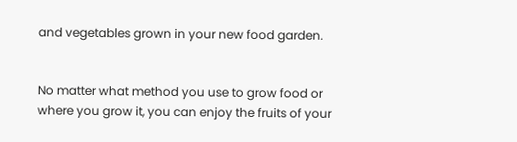and vegetables grown in your new food garden.


No matter what method you use to grow food or where you grow it, you can enjoy the fruits of your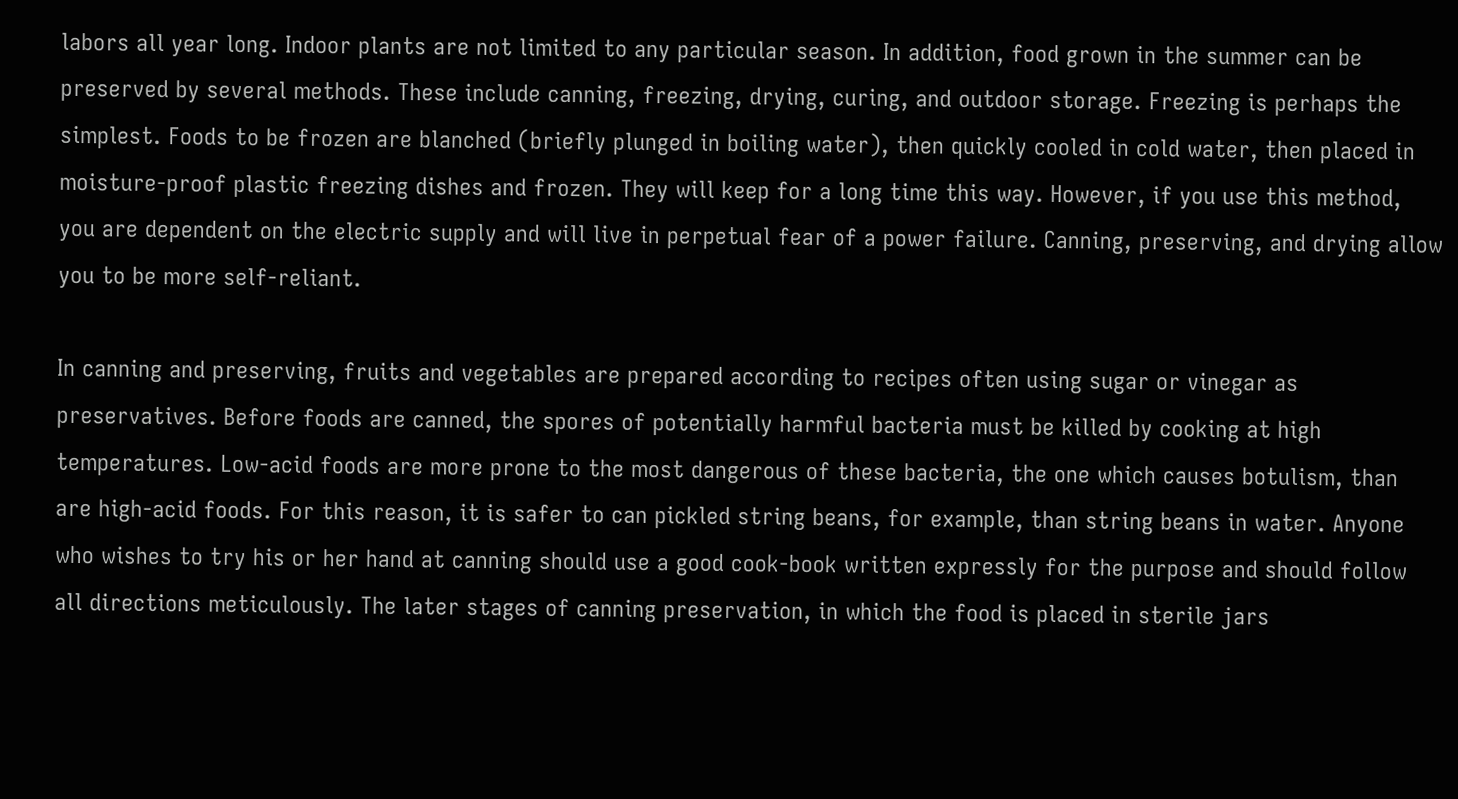labors all year long. Indoor plants are not limited to any particular season. In addition, food grown in the summer can be preserved by several methods. These include canning, freezing, drying, curing, and outdoor storage. Freezing is perhaps the simplest. Foods to be frozen are blanched (briefly plunged in boiling water), then quickly cooled in cold water, then placed in moisture-proof plastic freezing dishes and frozen. They will keep for a long time this way. However, if you use this method, you are dependent on the electric supply and will live in perpetual fear of a power failure. Canning, preserving, and drying allow you to be more self-reliant.

In canning and preserving, fruits and vegetables are prepared according to recipes often using sugar or vinegar as preservatives. Before foods are canned, the spores of potentially harmful bacteria must be killed by cooking at high temperatures. Low-acid foods are more prone to the most dangerous of these bacteria, the one which causes botulism, than are high-acid foods. For this reason, it is safer to can pickled string beans, for example, than string beans in water. Anyone who wishes to try his or her hand at canning should use a good cook-book written expressly for the purpose and should follow all directions meticulously. The later stages of canning preservation, in which the food is placed in sterile jars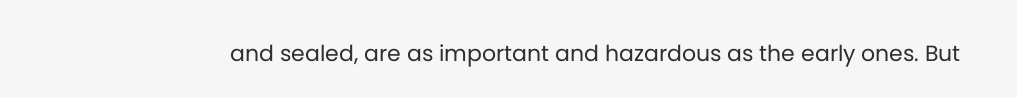and sealed, are as important and hazardous as the early ones. But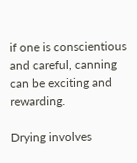if one is conscientious and careful, canning can be exciting and rewarding.

Drying involves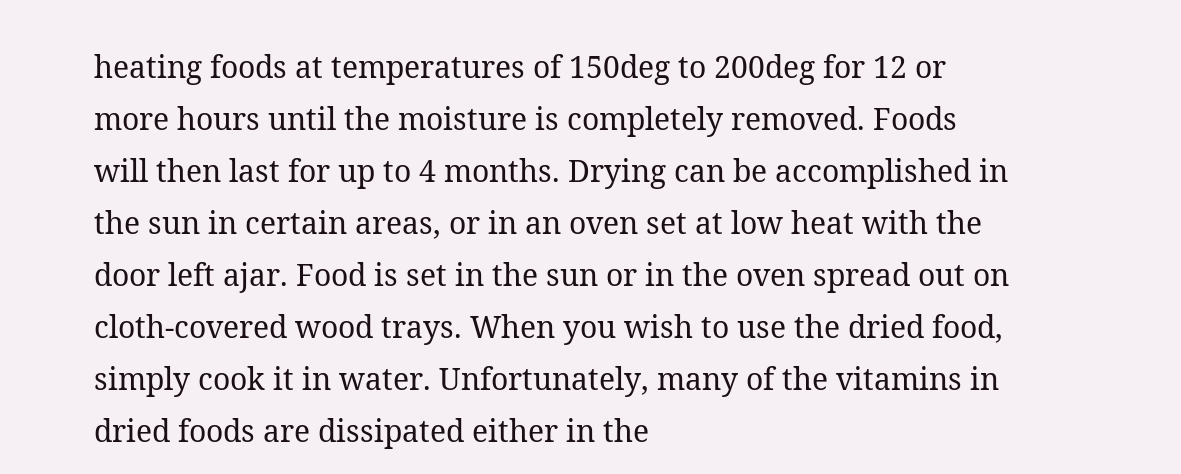heating foods at temperatures of 150deg to 200deg for 12 or more hours until the moisture is completely removed. Foods will then last for up to 4 months. Drying can be accomplished in the sun in certain areas, or in an oven set at low heat with the door left ajar. Food is set in the sun or in the oven spread out on cloth-covered wood trays. When you wish to use the dried food, simply cook it in water. Unfortunately, many of the vitamins in dried foods are dissipated either in the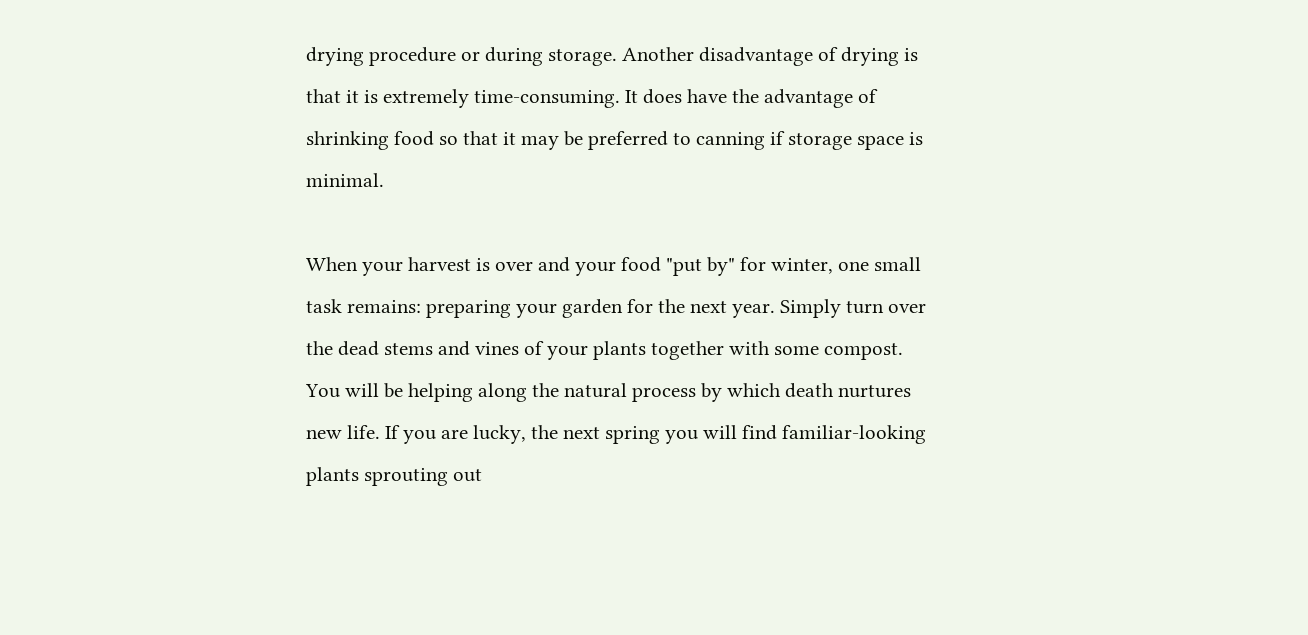drying procedure or during storage. Another disadvantage of drying is that it is extremely time-consuming. It does have the advantage of shrinking food so that it may be preferred to canning if storage space is minimal.

When your harvest is over and your food "put by" for winter, one small task remains: preparing your garden for the next year. Simply turn over the dead stems and vines of your plants together with some compost. You will be helping along the natural process by which death nurtures new life. If you are lucky, the next spring you will find familiar-looking plants sprouting out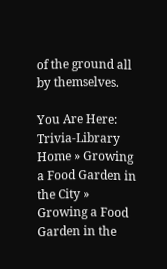of the ground all by themselves.

You Are Here: Trivia-Library Home » Growing a Food Garden in the City » Growing a Food Garden in the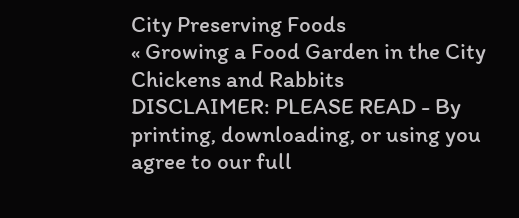City Preserving Foods
« Growing a Food Garden in the City Chickens and Rabbits
DISCLAIMER: PLEASE READ - By printing, downloading, or using you agree to our full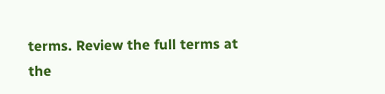terms. Review the full terms at the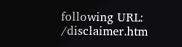following URL: /disclaimer.htm